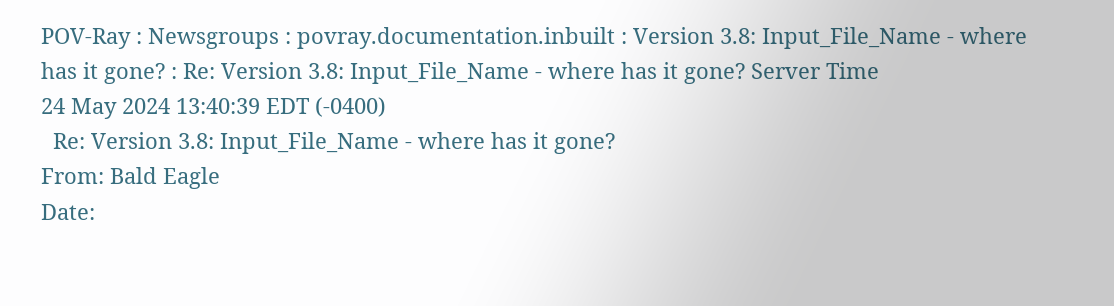POV-Ray : Newsgroups : povray.documentation.inbuilt : Version 3.8: Input_File_Name - where has it gone? : Re: Version 3.8: Input_File_Name - where has it gone? Server Time
24 May 2024 13:40:39 EDT (-0400)
  Re: Version 3.8: Input_File_Name - where has it gone?
From: Bald Eagle
Date: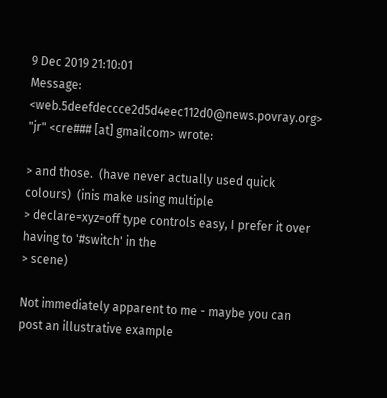9 Dec 2019 21:10:01
Message: <web.5deefdeccce2d5d4eec112d0@news.povray.org>
"jr" <cre### [at] gmailcom> wrote:

> and those.  (have never actually used quick colours)  (inis make using multiple
> declare=xyz=off type controls easy, I prefer it over having to '#switch' in the
> scene)

Not immediately apparent to me - maybe you can post an illustrative example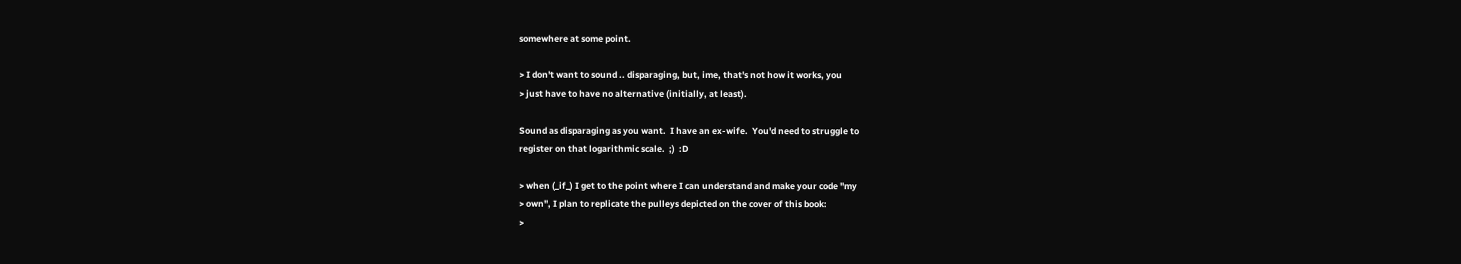somewhere at some point.

> I don't want to sound .. disparaging, but, ime, that's not how it works, you
> just have to have no alternative (initially, at least).

Sound as disparaging as you want.  I have an ex-wife.  You'd need to struggle to
register on that logarithmic scale.  ;)  :D

> when (_if_) I get to the point where I can understand and make your code "my
> own", I plan to replicate the pulleys depicted on the cover of this book:
>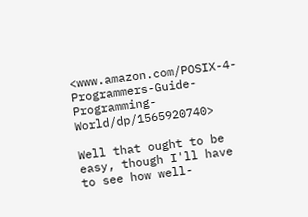<www.amazon.com/POSIX-4-Programmers-Guide-Programming-World/dp/1565920740>

Well that ought to be easy, though I'll have to see how well-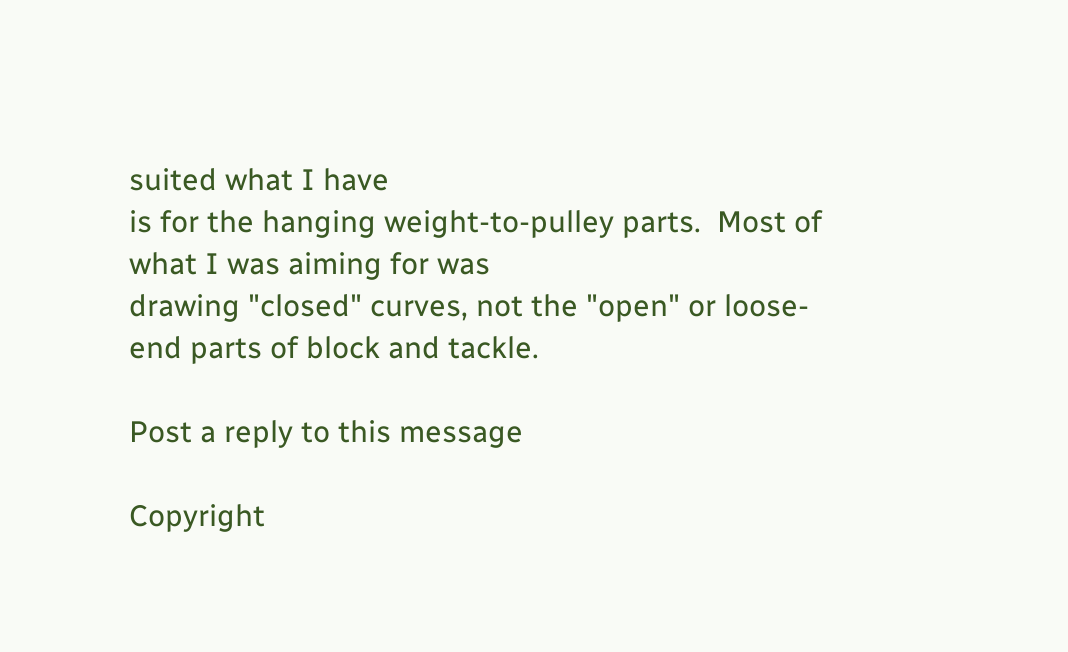suited what I have
is for the hanging weight-to-pulley parts.  Most of what I was aiming for was
drawing "closed" curves, not the "open" or loose-end parts of block and tackle.

Post a reply to this message

Copyright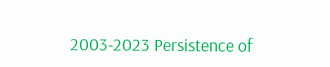2003-2023 Persistence of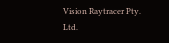Vision Raytracer Pty. Ltd.